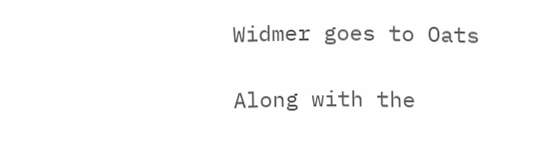Widmer goes to Oats

Along with the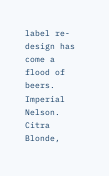label re-design has come a flood of beers. Imperial Nelson. Citra Blonde,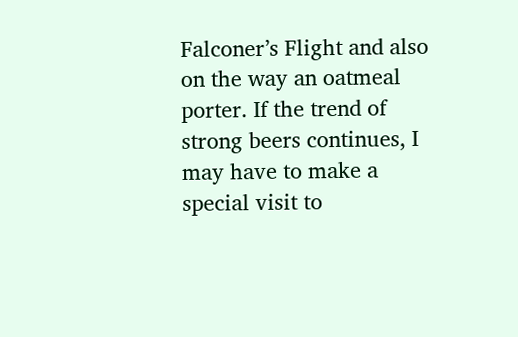Falconer’s Flight and also on the way an oatmeal porter. If the trend of strong beers continues, I may have to make a special visit to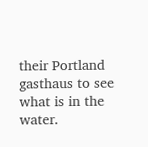their Portland gasthaus to see what is in the water.